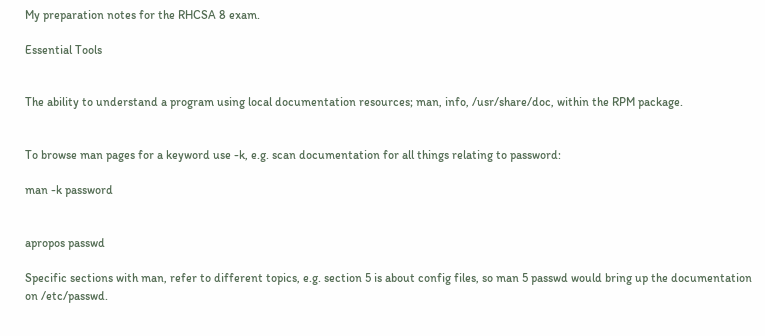My preparation notes for the RHCSA 8 exam.

Essential Tools


The ability to understand a program using local documentation resources; man, info, /usr/share/doc, within the RPM package.


To browse man pages for a keyword use -k, e.g. scan documentation for all things relating to password:

man -k password


apropos passwd

Specific sections with man, refer to different topics, e.g. section 5 is about config files, so man 5 passwd would bring up the documentation on /etc/passwd.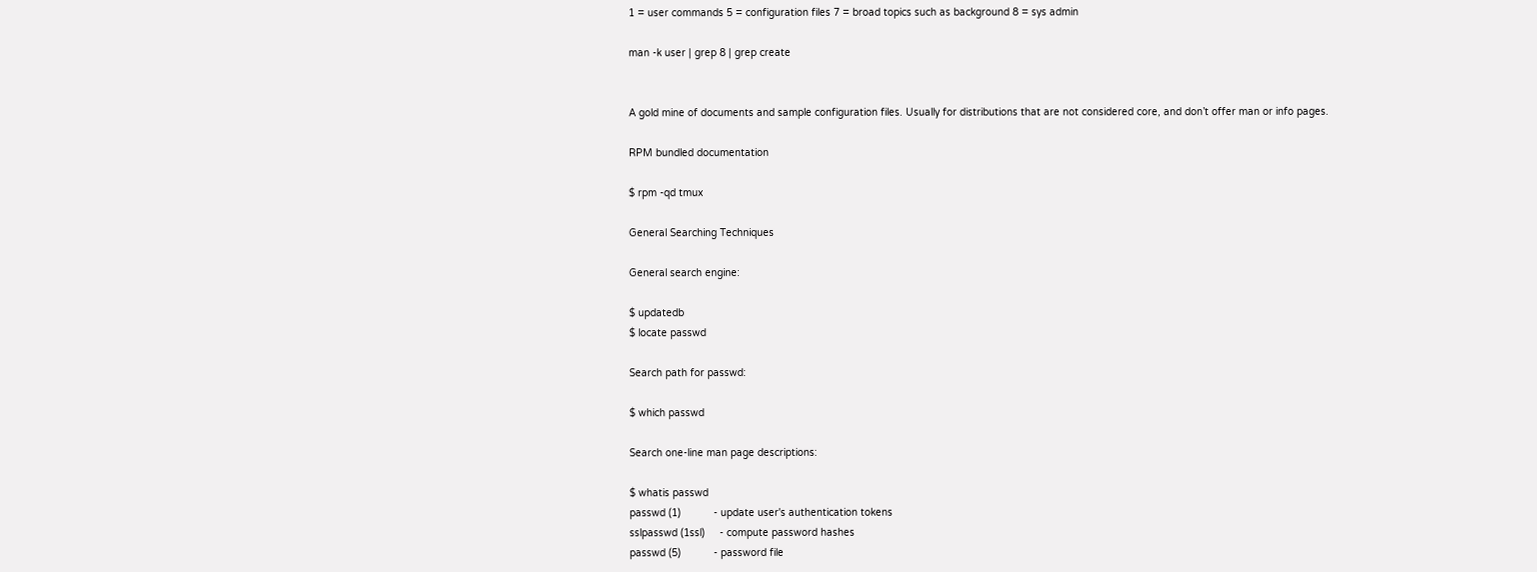1 = user commands 5 = configuration files 7 = broad topics such as background 8 = sys admin

man -k user | grep 8 | grep create


A gold mine of documents and sample configuration files. Usually for distributions that are not considered core, and don’t offer man or info pages.

RPM bundled documentation

$ rpm -qd tmux

General Searching Techniques

General search engine:

$ updatedb
$ locate passwd

Search path for passwd:

$ which passwd

Search one-line man page descriptions:

$ whatis passwd
passwd (1)           - update user's authentication tokens
sslpasswd (1ssl)     - compute password hashes
passwd (5)           - password file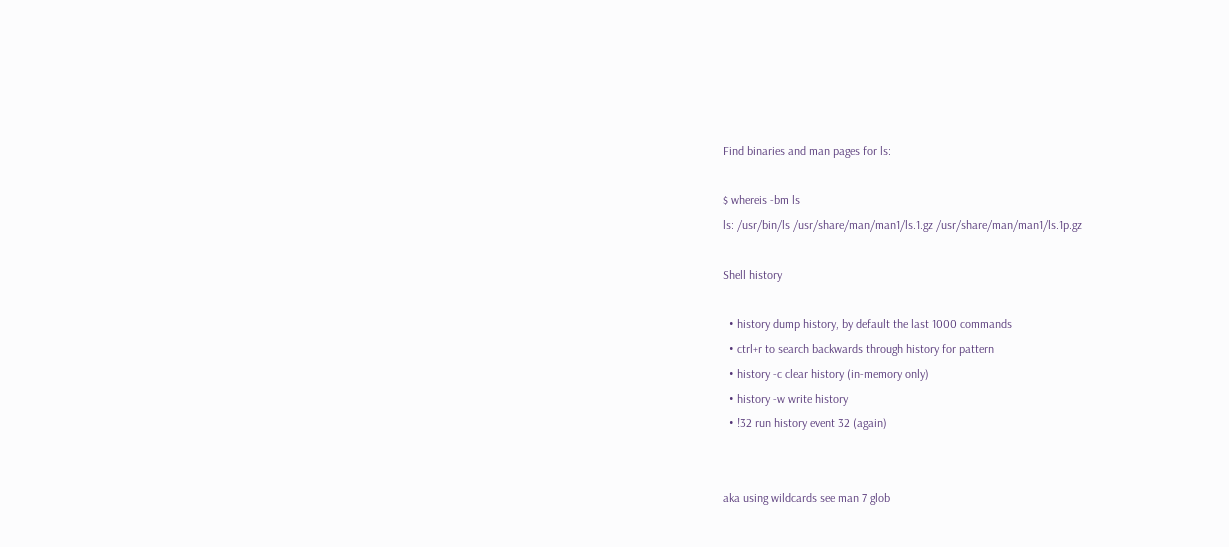Find binaries and man pages for ls:

$ whereis -bm ls
ls: /usr/bin/ls /usr/share/man/man1/ls.1.gz /usr/share/man/man1/ls.1p.gz

Shell history

  • history dump history, by default the last 1000 commands
  • ctrl+r to search backwards through history for pattern
  • history -c clear history (in-memory only)
  • history -w write history
  • !32 run history event 32 (again)


aka using wildcards see man 7 glob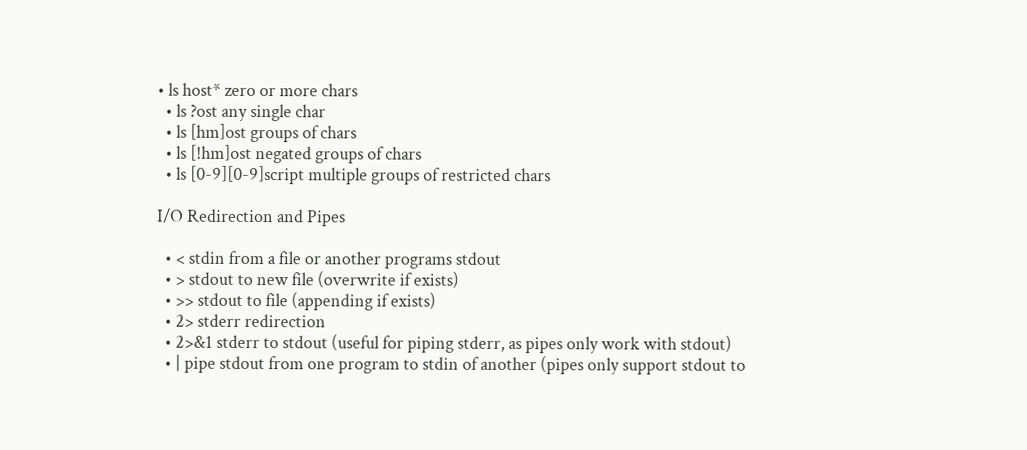• ls host* zero or more chars
  • ls ?ost any single char
  • ls [hm]ost groups of chars
  • ls [!hm]ost negated groups of chars
  • ls [0-9][0-9]script multiple groups of restricted chars

I/O Redirection and Pipes

  • < stdin from a file or another programs stdout
  • > stdout to new file (overwrite if exists)
  • >> stdout to file (appending if exists)
  • 2> stderr redirection
  • 2>&1 stderr to stdout (useful for piping stderr, as pipes only work with stdout)
  • | pipe stdout from one program to stdin of another (pipes only support stdout to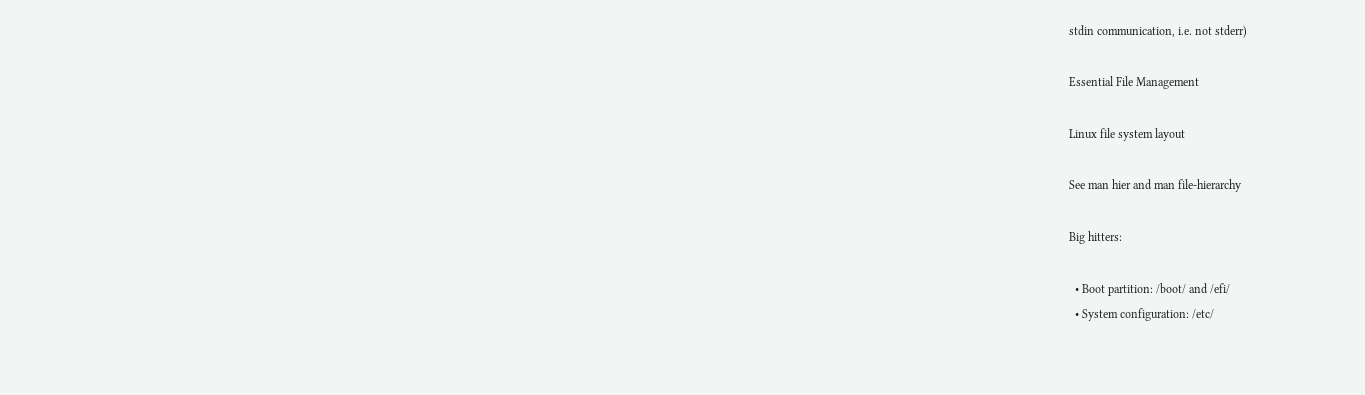stdin communication, i.e. not stderr)

Essential File Management

Linux file system layout

See man hier and man file-hierarchy

Big hitters:

  • Boot partition: /boot/ and /efi/
  • System configuration: /etc/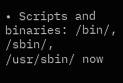• Scripts and binaries: /bin/, /sbin/, /usr/sbin/ now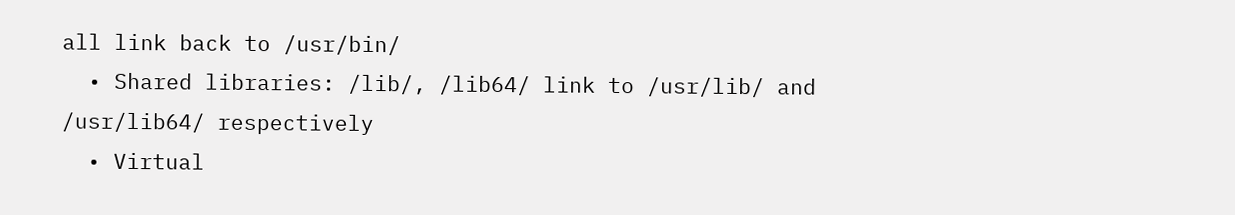all link back to /usr/bin/
  • Shared libraries: /lib/, /lib64/ link to /usr/lib/ and /usr/lib64/ respectively
  • Virtual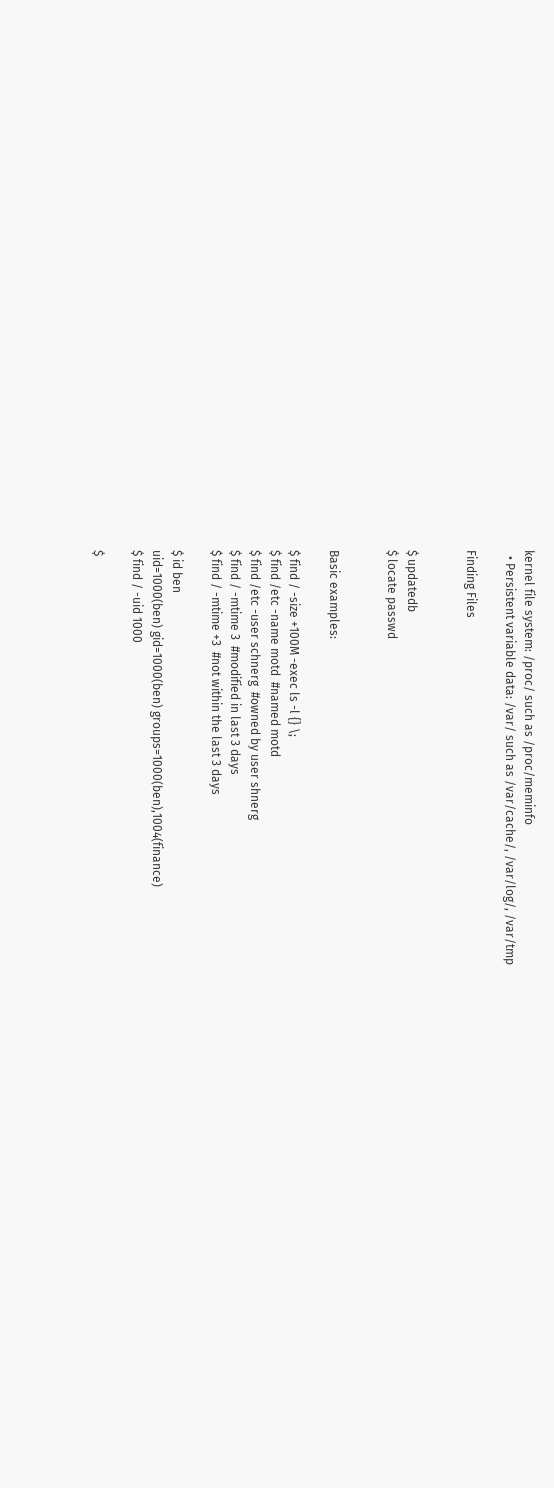kernel file system: /proc/ such as /proc/meminfo
  • Persistent variable data: /var/ such as /var/cache/, /var/log/, /var/tmp

Finding Files


$ updatedb
$ locate passwd


Basic examples:

$ find / -size +100M -exec ls -l {} \;
$ find /etc -name motd  #named motd
$ find /etc -user schnerg  #owned by user shnerg
$ find / -mtime 3  #modified in last 3 days
$ find / -mtime +3  #not within the last 3 days

$ id ben
uid=1000(ben) gid=1000(ben) groups=1000(ben),1004(finance)
$ find / -uid 1000

$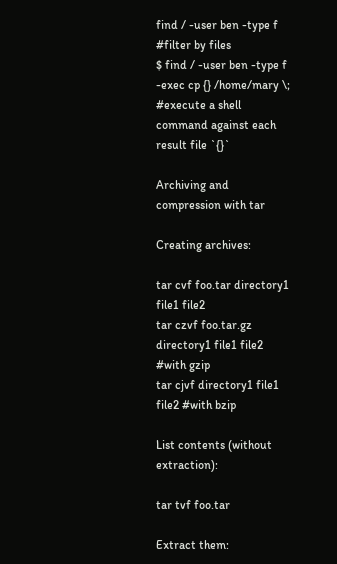find / -user ben -type f  #filter by files
$ find / -user ben -type f -exec cp {} /home/mary \; #execute a shell command against each result file `{}`

Archiving and compression with tar

Creating archives:

tar cvf foo.tar directory1 file1 file2
tar czvf foo.tar.gz directory1 file1 file2 #with gzip
tar cjvf directory1 file1 file2 #with bzip

List contents (without extraction):

tar tvf foo.tar

Extract them: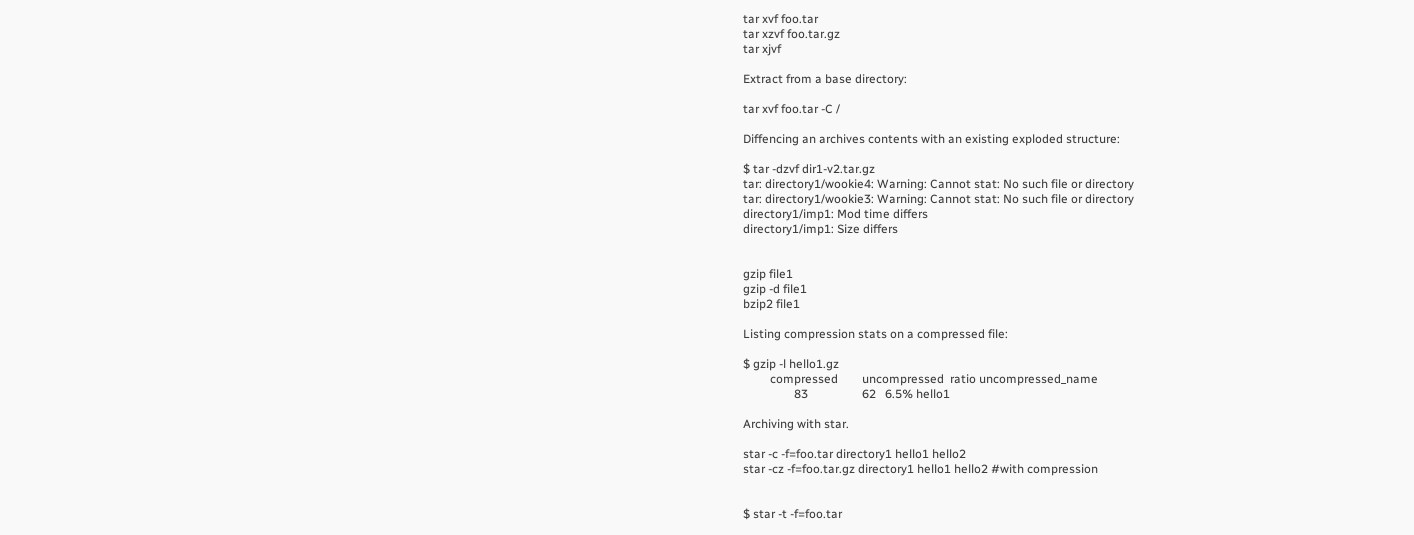tar xvf foo.tar
tar xzvf foo.tar.gz
tar xjvf

Extract from a base directory:

tar xvf foo.tar -C /

Diffencing an archives contents with an existing exploded structure:

$ tar -dzvf dir1-v2.tar.gz
tar: directory1/wookie4: Warning: Cannot stat: No such file or directory
tar: directory1/wookie3: Warning: Cannot stat: No such file or directory
directory1/imp1: Mod time differs
directory1/imp1: Size differs


gzip file1
gzip -d file1
bzip2 file1

Listing compression stats on a compressed file:

$ gzip -l hello1.gz
         compressed        uncompressed  ratio uncompressed_name
                 83                  62   6.5% hello1

Archiving with star.

star -c -f=foo.tar directory1 hello1 hello2
star -cz -f=foo.tar.gz directory1 hello1 hello2 #with compression


$ star -t -f=foo.tar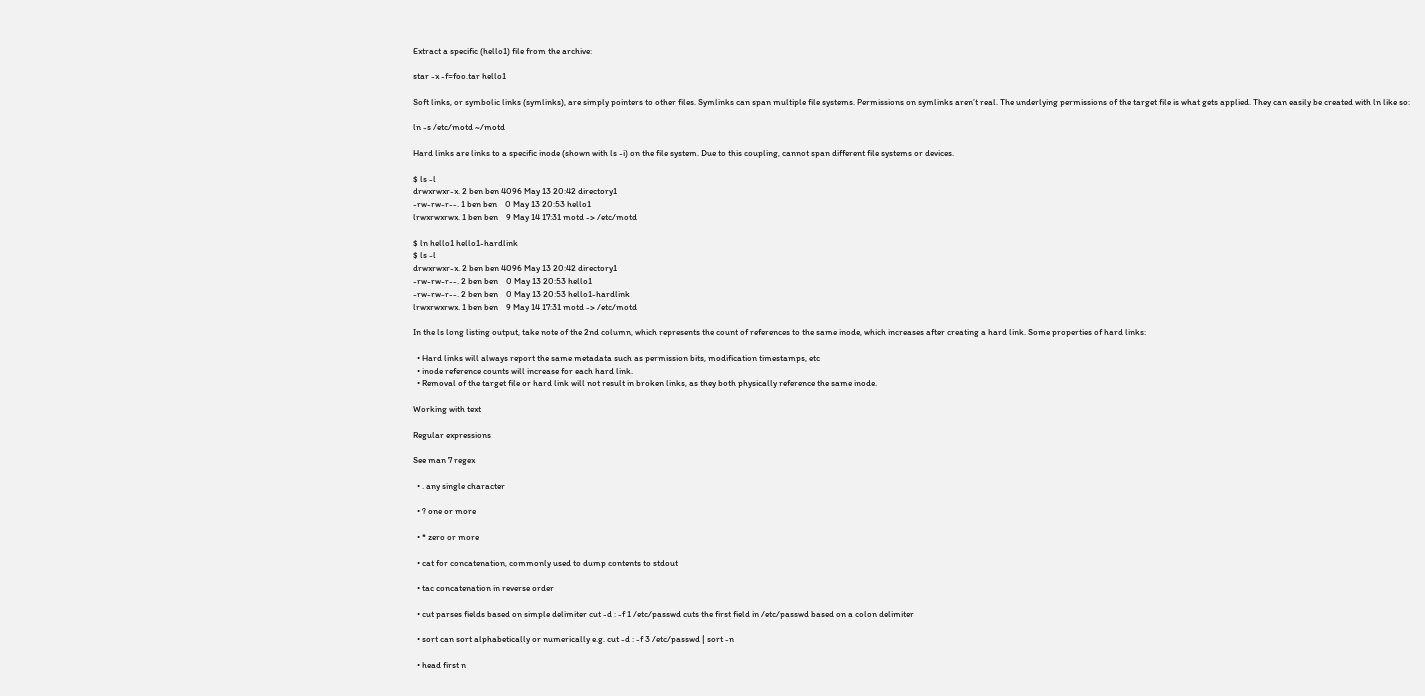Extract a specific (hello1) file from the archive:

star -x -f=foo.tar hello1

Soft links, or symbolic links (symlinks), are simply pointers to other files. Symlinks can span multiple file systems. Permissions on symlinks aren’t real. The underlying permissions of the target file is what gets applied. They can easily be created with ln like so:

ln -s /etc/motd ~/motd

Hard links are links to a specific inode (shown with ls -i) on the file system. Due to this coupling, cannot span different file systems or devices.

$ ls -l
drwxrwxr-x. 2 ben ben 4096 May 13 20:42 directory1
-rw-rw-r--. 1 ben ben    0 May 13 20:53 hello1
lrwxrwxrwx. 1 ben ben    9 May 14 17:31 motd -> /etc/motd

$ ln hello1 hello1-hardlink
$ ls -l
drwxrwxr-x. 2 ben ben 4096 May 13 20:42 directory1
-rw-rw-r--. 2 ben ben    0 May 13 20:53 hello1
-rw-rw-r--. 2 ben ben    0 May 13 20:53 hello1-hardlink
lrwxrwxrwx. 1 ben ben    9 May 14 17:31 motd -> /etc/motd

In the ls long listing output, take note of the 2nd column, which represents the count of references to the same inode, which increases after creating a hard link. Some properties of hard links:

  • Hard links will always report the same metadata such as permission bits, modification timestamps, etc
  • inode reference counts will increase for each hard link.
  • Removal of the target file or hard link will not result in broken links, as they both physically reference the same inode.

Working with text

Regular expressions

See man 7 regex

  • . any single character

  • ? one or more

  • * zero or more

  • cat for concatenation, commonly used to dump contents to stdout

  • tac concatenation in reverse order

  • cut parses fields based on simple delimiter cut -d : -f 1 /etc/passwd cuts the first field in /etc/passwd based on a colon delimiter

  • sort can sort alphabetically or numerically e.g. cut -d : -f 3 /etc/passwd | sort -n

  • head first n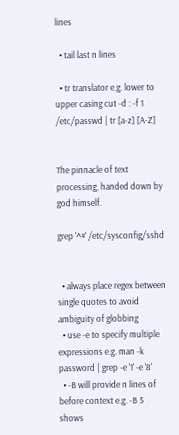lines

  • tail last n lines

  • tr translator e.g. lower to upper casing cut -d : -f 1 /etc/passwd | tr [a-z] [A-Z]


The pinnacle of text processing, handed down by god himself.

grep '^#' /etc/sysconfig/sshd


  • always place regex between single quotes to avoid ambiguity of globbing
  • use -e to specify multiple expressions e.g. man -k password | grep -e '1' -e '8'
  • -B will provide n lines of before context e.g. -B 5 shows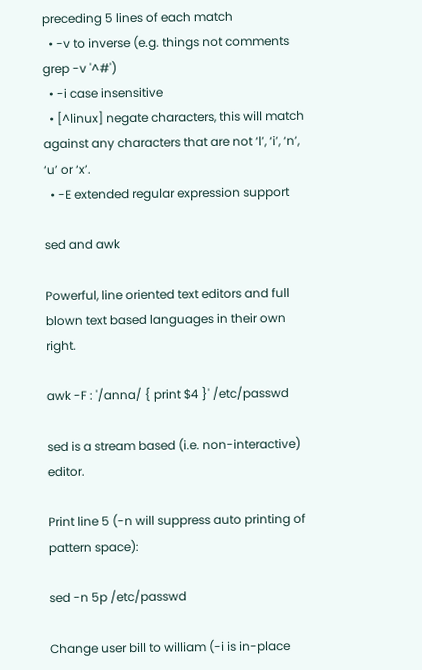preceding 5 lines of each match
  • -v to inverse (e.g. things not comments grep -v '^#')
  • -i case insensitive
  • [^linux] negate characters, this will match against any characters that are not ‘l’, ‘i’, ‘n’, ‘u’ or ‘x’.
  • -E extended regular expression support

sed and awk

Powerful, line oriented text editors and full blown text based languages in their own right.

awk -F : '/anna/ { print $4 }' /etc/passwd

sed is a stream based (i.e. non-interactive) editor.

Print line 5 (-n will suppress auto printing of pattern space):

sed -n 5p /etc/passwd

Change user bill to william (-i is in-place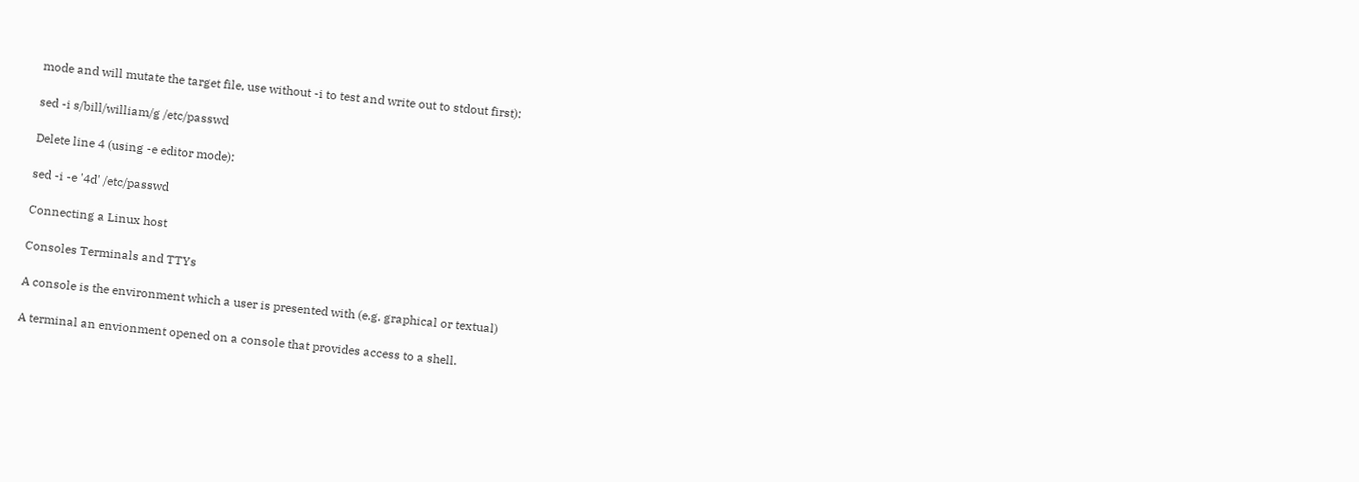mode and will mutate the target file, use without -i to test and write out to stdout first):

sed -i s/bill/william/g /etc/passwd

Delete line 4 (using -e editor mode):

sed -i -e '4d' /etc/passwd

Connecting a Linux host

Consoles Terminals and TTYs

A console is the environment which a user is presented with (e.g. graphical or textual)

A terminal an envionment opened on a console that provides access to a shell.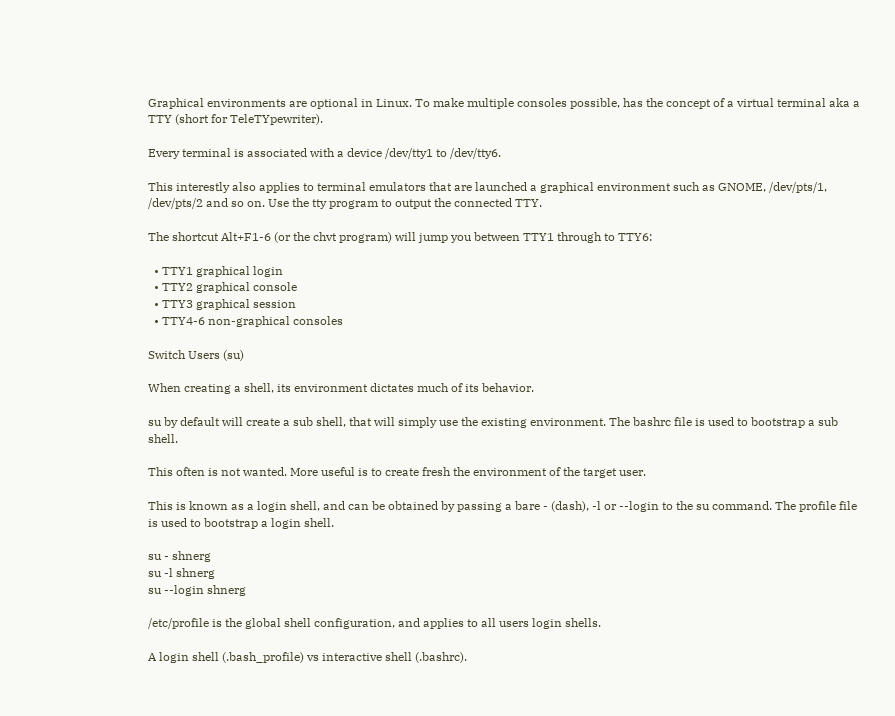Graphical environments are optional in Linux. To make multiple consoles possible, has the concept of a virtual terminal aka a TTY (short for TeleTYpewriter).

Every terminal is associated with a device /dev/tty1 to /dev/tty6.

This interestly also applies to terminal emulators that are launched a graphical environment such as GNOME, /dev/pts/1, /dev/pts/2 and so on. Use the tty program to output the connected TTY.

The shortcut Alt+F1-6 (or the chvt program) will jump you between TTY1 through to TTY6:

  • TTY1 graphical login
  • TTY2 graphical console
  • TTY3 graphical session
  • TTY4-6 non-graphical consoles

Switch Users (su)

When creating a shell, its environment dictates much of its behavior.

su by default will create a sub shell, that will simply use the existing environment. The bashrc file is used to bootstrap a sub shell.

This often is not wanted. More useful is to create fresh the environment of the target user.

This is known as a login shell, and can be obtained by passing a bare - (dash), -l or --login to the su command. The profile file is used to bootstrap a login shell.

su - shnerg
su -l shnerg
su --login shnerg

/etc/profile is the global shell configuration, and applies to all users login shells.

A login shell (.bash_profile) vs interactive shell (.bashrc).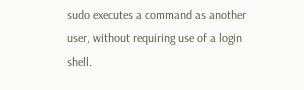sudo executes a command as another user, without requiring use of a login shell.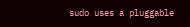sudo uses a pluggable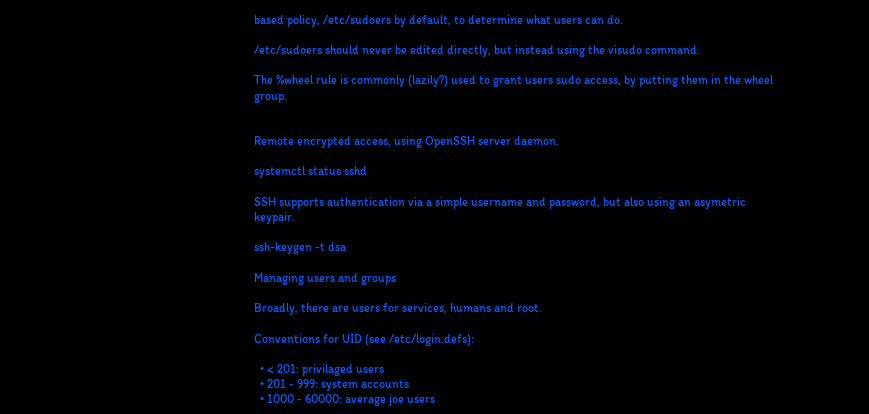based policy, /etc/sudoers by default, to determine what users can do.

/etc/sudoers should never be edited directly, but instead using the visudo command.

The %wheel rule is commonly (lazily?) used to grant users sudo access, by putting them in the wheel group.


Remote encrypted access, using OpenSSH server daemon.

systemctl status sshd

SSH supports authentication via a simple username and password, but also using an asymetric keypair.

ssh-keygen -t dsa

Managing users and groups

Broadly, there are users for services, humans and root.

Conventions for UID (see /etc/login.defs):

  • < 201: privilaged users
  • 201 - 999: system accounts
  • 1000 - 60000: average joe users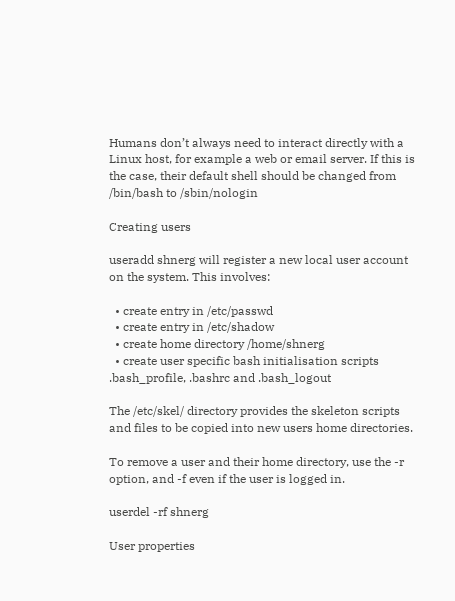Humans don’t always need to interact directly with a Linux host, for example a web or email server. If this is the case, their default shell should be changed from /bin/bash to /sbin/nologin

Creating users

useradd shnerg will register a new local user account on the system. This involves:

  • create entry in /etc/passwd
  • create entry in /etc/shadow
  • create home directory /home/shnerg
  • create user specific bash initialisation scripts .bash_profile, .bashrc and .bash_logout

The /etc/skel/ directory provides the skeleton scripts and files to be copied into new users home directories.

To remove a user and their home directory, use the -r option, and -f even if the user is logged in.

userdel -rf shnerg

User properties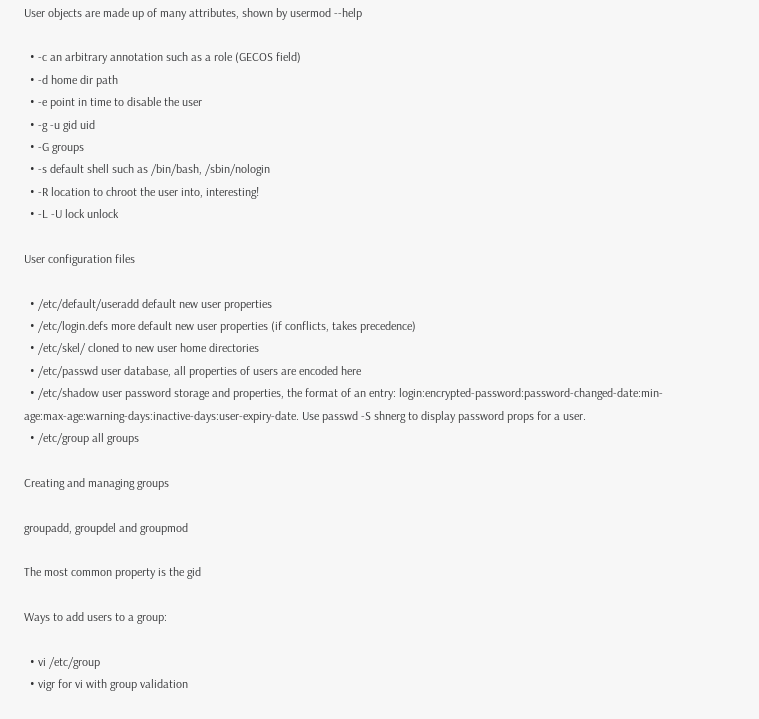User objects are made up of many attributes, shown by usermod --help

  • -c an arbitrary annotation such as a role (GECOS field)
  • -d home dir path
  • -e point in time to disable the user
  • -g -u gid uid
  • -G groups
  • -s default shell such as /bin/bash, /sbin/nologin
  • -R location to chroot the user into, interesting!
  • -L -U lock unlock

User configuration files

  • /etc/default/useradd default new user properties
  • /etc/login.defs more default new user properties (if conflicts, takes precedence)
  • /etc/skel/ cloned to new user home directories
  • /etc/passwd user database, all properties of users are encoded here
  • /etc/shadow user password storage and properties, the format of an entry: login:encrypted-password:password-changed-date:min-age:max-age:warning-days:inactive-days:user-expiry-date. Use passwd -S shnerg to display password props for a user.
  • /etc/group all groups

Creating and managing groups

groupadd, groupdel and groupmod

The most common property is the gid

Ways to add users to a group:

  • vi /etc/group
  • vigr for vi with group validation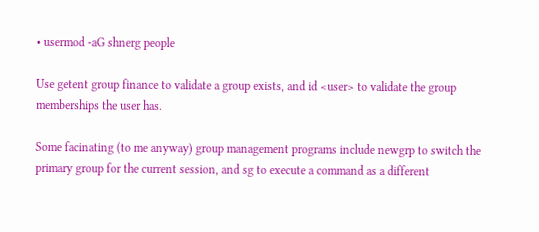• usermod -aG shnerg people

Use getent group finance to validate a group exists, and id <user> to validate the group memberships the user has.

Some facinating (to me anyway) group management programs include newgrp to switch the primary group for the current session, and sg to execute a command as a different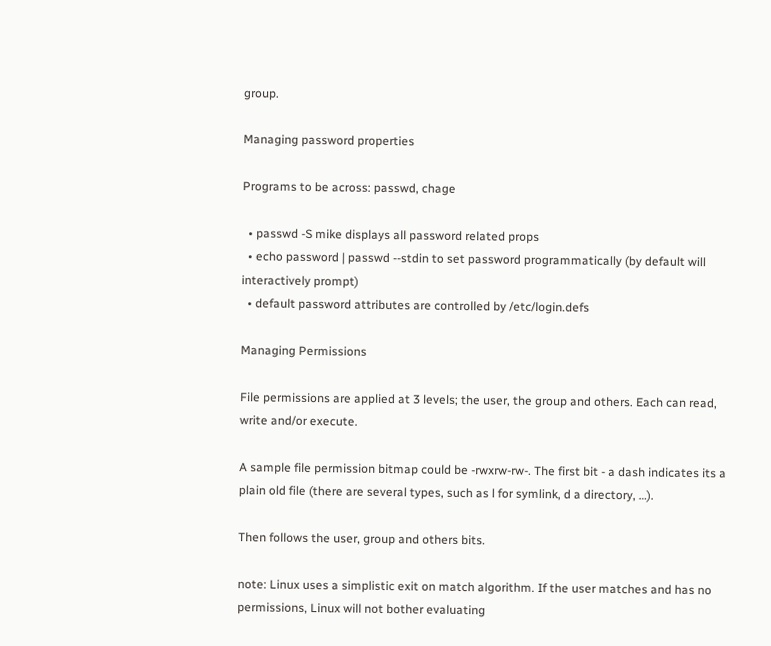group.

Managing password properties

Programs to be across: passwd, chage

  • passwd -S mike displays all password related props
  • echo password | passwd --stdin to set password programmatically (by default will interactively prompt)
  • default password attributes are controlled by /etc/login.defs

Managing Permissions

File permissions are applied at 3 levels; the user, the group and others. Each can read, write and/or execute.

A sample file permission bitmap could be -rwxrw-rw-. The first bit - a dash indicates its a plain old file (there are several types, such as l for symlink, d a directory, …).

Then follows the user, group and others bits.

note: Linux uses a simplistic exit on match algorithm. If the user matches and has no permissions, Linux will not bother evaluating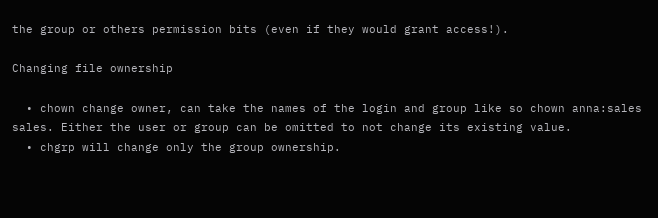the group or others permission bits (even if they would grant access!).

Changing file ownership

  • chown change owner, can take the names of the login and group like so chown anna:sales sales. Either the user or group can be omitted to not change its existing value.
  • chgrp will change only the group ownership.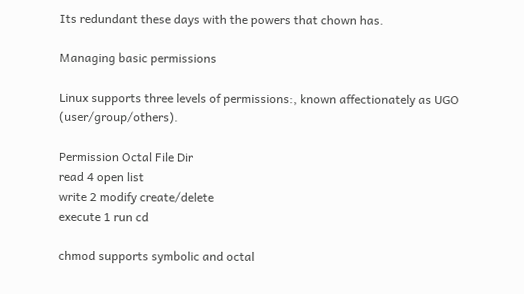Its redundant these days with the powers that chown has.

Managing basic permissions

Linux supports three levels of permissions:, known affectionately as UGO (user/group/others).

Permission Octal File Dir
read 4 open list
write 2 modify create/delete
execute 1 run cd

chmod supports symbolic and octal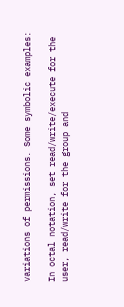variations of permissions. Some symbolic examples:

In octal notation, set read/write/execute for the user, read/write for the group and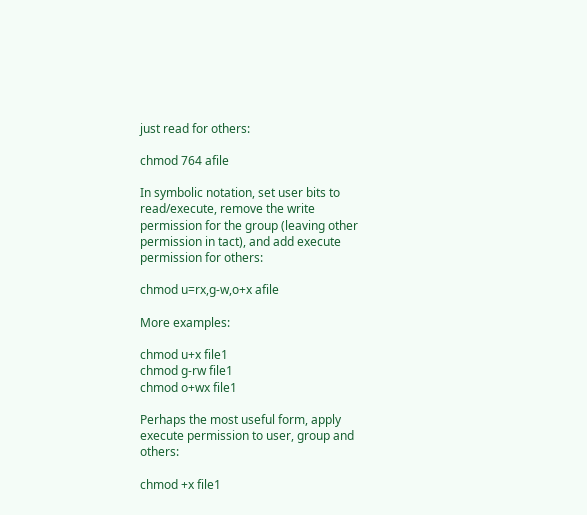just read for others:

chmod 764 afile

In symbolic notation, set user bits to read/execute, remove the write permission for the group (leaving other permission in tact), and add execute permission for others:

chmod u=rx,g-w,o+x afile

More examples:

chmod u+x file1
chmod g-rw file1
chmod o+wx file1

Perhaps the most useful form, apply execute permission to user, group and others:

chmod +x file1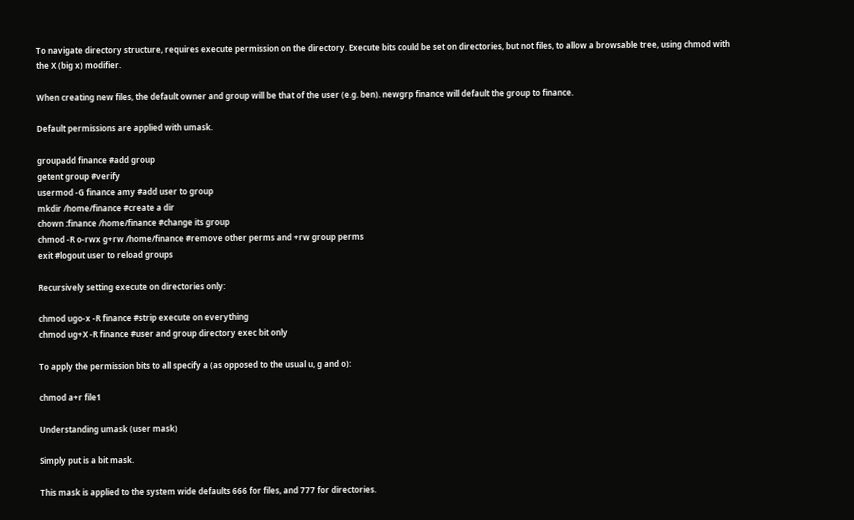To navigate directory structure, requires execute permission on the directory. Execute bits could be set on directories, but not files, to allow a browsable tree, using chmod with the X (big x) modifier.

When creating new files, the default owner and group will be that of the user (e.g. ben). newgrp finance will default the group to finance.

Default permissions are applied with umask.

groupadd finance #add group
getent group #verify
usermod -G finance amy #add user to group
mkdir /home/finance #create a dir
chown :finance /home/finance #change its group
chmod -R o-rwx g+rw /home/finance #remove other perms and +rw group perms
exit #logout user to reload groups

Recursively setting execute on directories only:

chmod ugo-x -R finance #strip execute on everything
chmod ug+X -R finance #user and group directory exec bit only

To apply the permission bits to all specify a (as opposed to the usual u, g and o):

chmod a+r file1

Understanding umask (user mask)

Simply put is a bit mask.

This mask is applied to the system wide defaults 666 for files, and 777 for directories.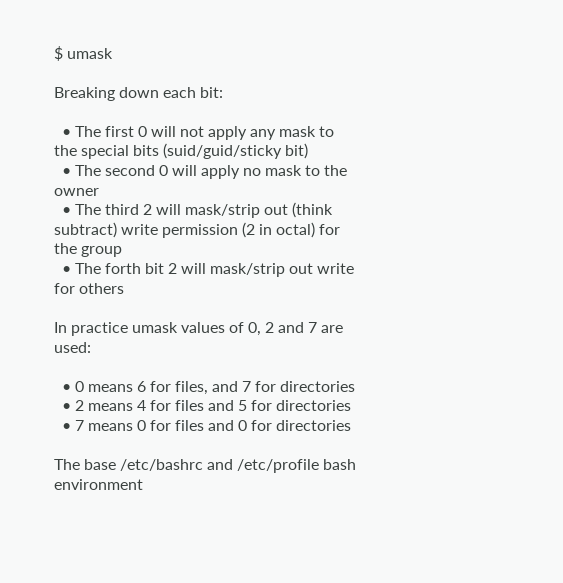$ umask

Breaking down each bit:

  • The first 0 will not apply any mask to the special bits (suid/guid/sticky bit)
  • The second 0 will apply no mask to the owner
  • The third 2 will mask/strip out (think subtract) write permission (2 in octal) for the group
  • The forth bit 2 will mask/strip out write for others

In practice umask values of 0, 2 and 7 are used:

  • 0 means 6 for files, and 7 for directories
  • 2 means 4 for files and 5 for directories
  • 7 means 0 for files and 0 for directories

The base /etc/bashrc and /etc/profile bash environment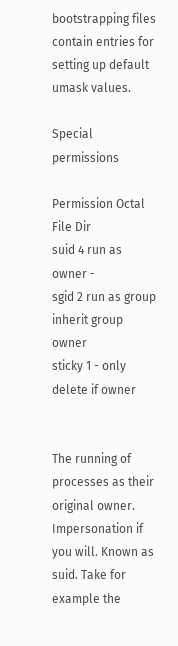bootstrapping files contain entries for setting up default umask values.

Special permissions

Permission Octal File Dir
suid 4 run as owner -
sgid 2 run as group inherit group owner
sticky 1 - only delete if owner


The running of processes as their original owner. Impersonation if you will. Known as suid. Take for example the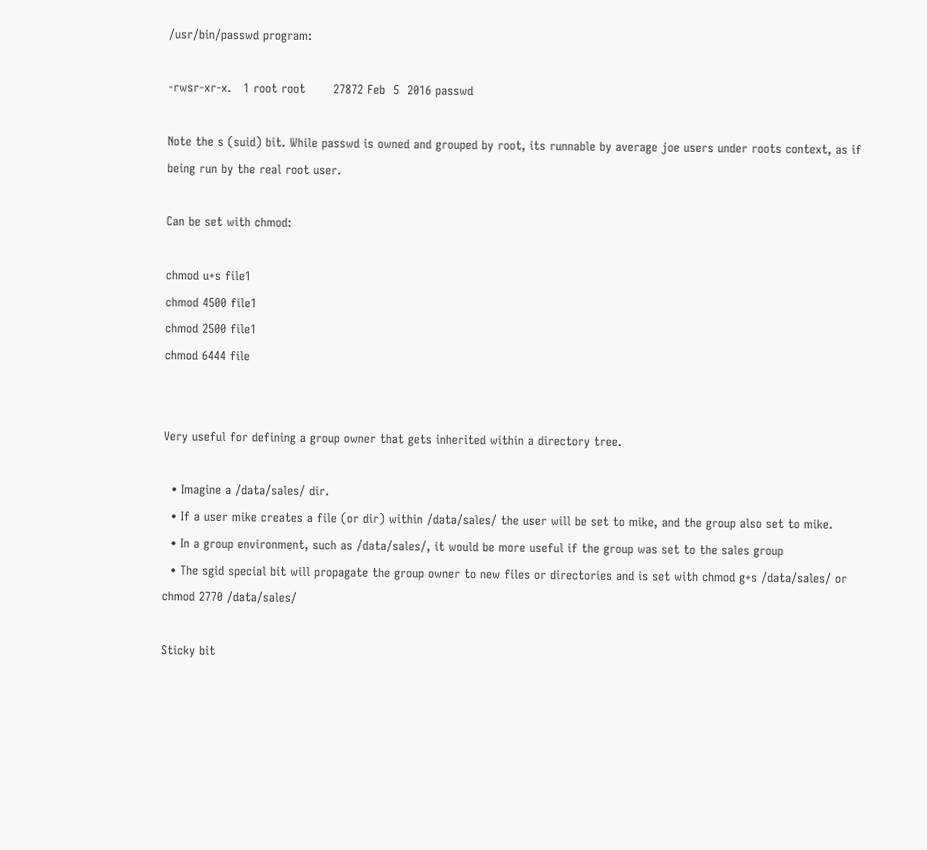/usr/bin/passwd program:

-rwsr-xr-x.   1 root root       27872 Feb  5  2016 passwd

Note the s (suid) bit. While passwd is owned and grouped by root, its runnable by average joe users under roots context, as if being run by the real root user.

Can be set with chmod:

chmod u+s file1
chmod 4500 file1
chmod 2500 file1
chmod 6444 file


Very useful for defining a group owner that gets inherited within a directory tree.

  • Imagine a /data/sales/ dir.
  • If a user mike creates a file (or dir) within /data/sales/ the user will be set to mike, and the group also set to mike.
  • In a group environment, such as /data/sales/, it would be more useful if the group was set to the sales group
  • The sgid special bit will propagate the group owner to new files or directories and is set with chmod g+s /data/sales/ or chmod 2770 /data/sales/

Sticky bit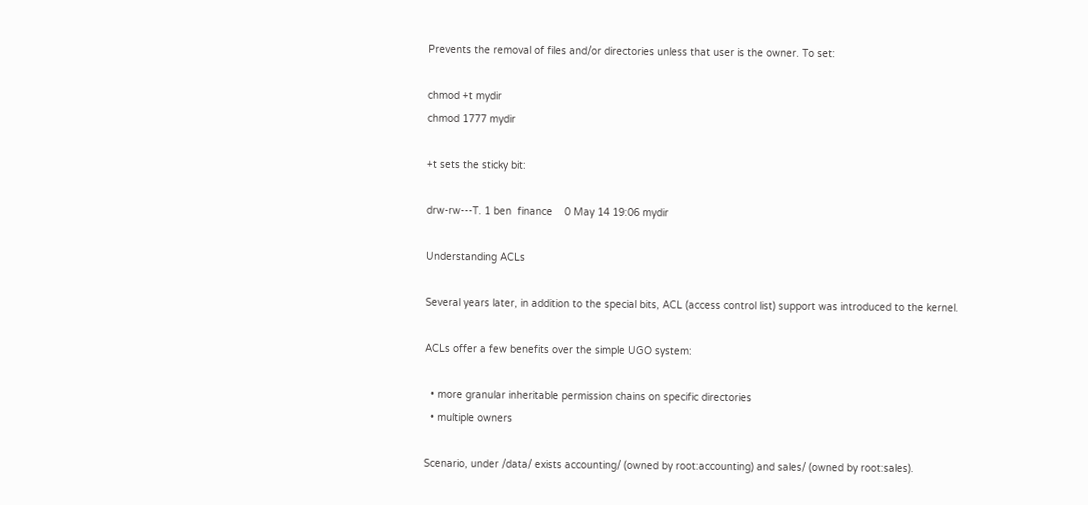Prevents the removal of files and/or directories unless that user is the owner. To set:

chmod +t mydir
chmod 1777 mydir

+t sets the sticky bit:

drw-rw---T. 1 ben  finance    0 May 14 19:06 mydir

Understanding ACLs

Several years later, in addition to the special bits, ACL (access control list) support was introduced to the kernel.

ACLs offer a few benefits over the simple UGO system:

  • more granular inheritable permission chains on specific directories
  • multiple owners

Scenario, under /data/ exists accounting/ (owned by root:accounting) and sales/ (owned by root:sales).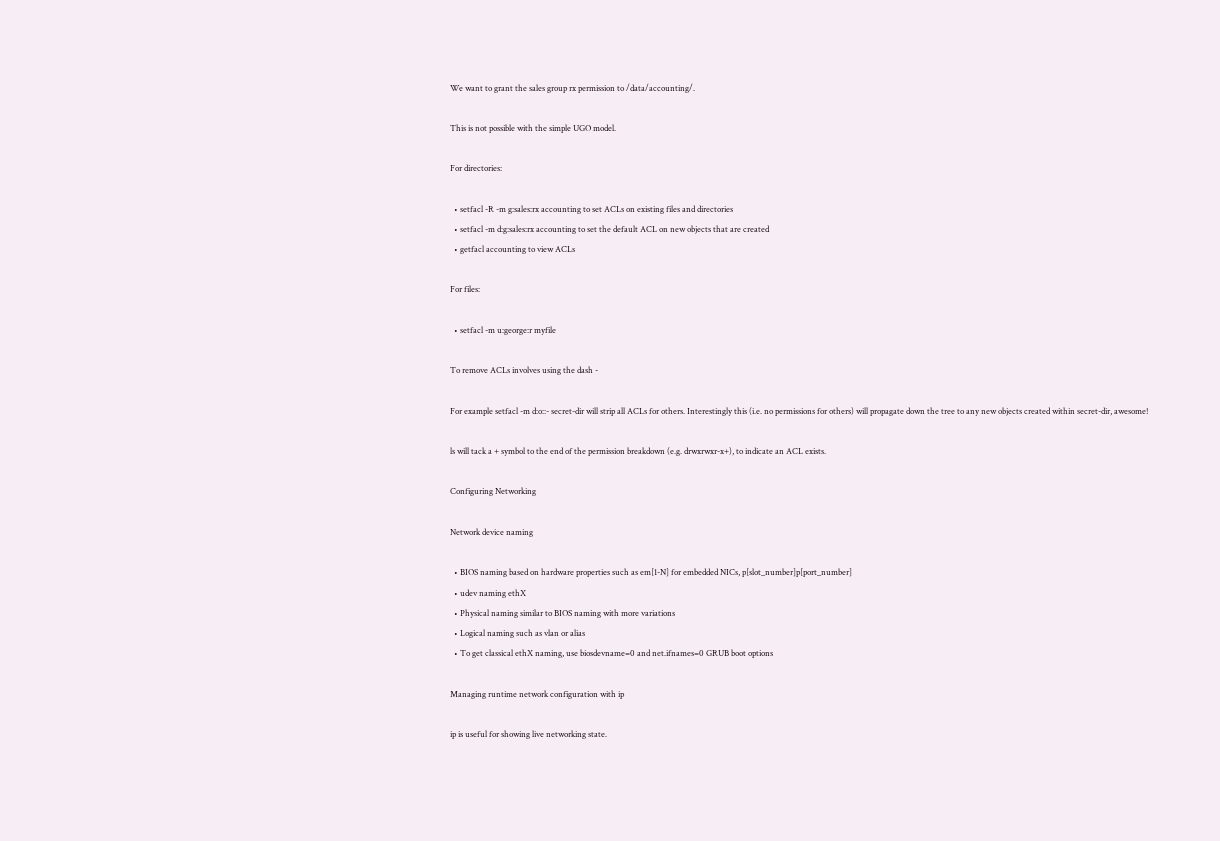We want to grant the sales group rx permission to /data/accounting/.

This is not possible with the simple UGO model.

For directories:

  • setfacl -R -m g:sales:rx accounting to set ACLs on existing files and directories
  • setfacl -m d:g:sales:rx accounting to set the default ACL on new objects that are created
  • getfacl accounting to view ACLs

For files:

  • setfacl -m u:george:r myfile

To remove ACLs involves using the dash -

For example setfacl -m d:o::- secret-dir will strip all ACLs for others. Interestingly this (i.e. no permissions for others) will propagate down the tree to any new objects created within secret-dir, awesome!

ls will tack a + symbol to the end of the permission breakdown (e.g. drwxrwxr-x+), to indicate an ACL exists.

Configuring Networking

Network device naming

  • BIOS naming based on hardware properties such as em[1-N] for embedded NICs, p[slot_number]p[port_number]
  • udev naming ethX
  • Physical naming similar to BIOS naming with more variations
  • Logical naming such as vlan or alias
  • To get classical ethX naming, use biosdevname=0 and net.ifnames=0 GRUB boot options

Managing runtime network configuration with ip

ip is useful for showing live networking state.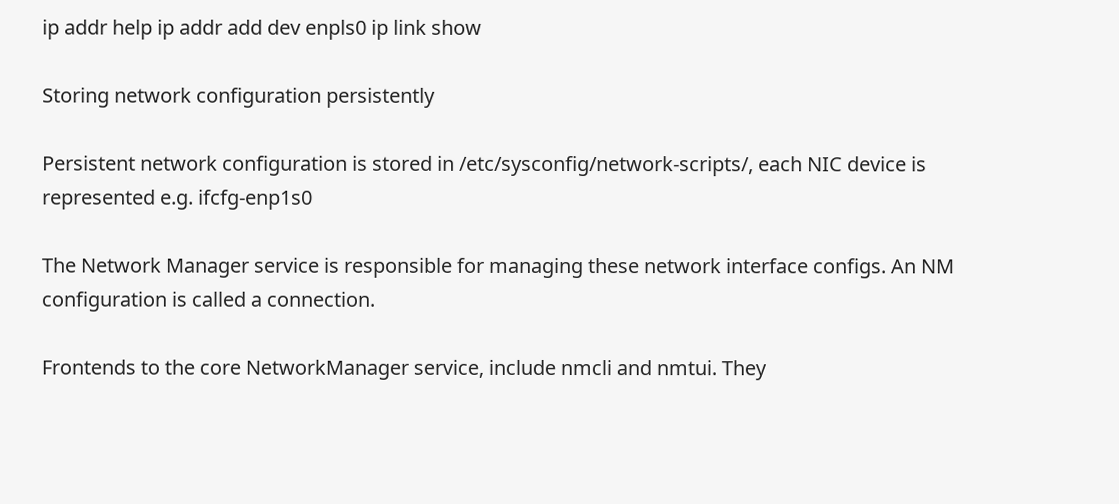ip addr help ip addr add dev enpls0 ip link show

Storing network configuration persistently

Persistent network configuration is stored in /etc/sysconfig/network-scripts/, each NIC device is represented e.g. ifcfg-enp1s0

The Network Manager service is responsible for managing these network interface configs. An NM configuration is called a connection.

Frontends to the core NetworkManager service, include nmcli and nmtui. They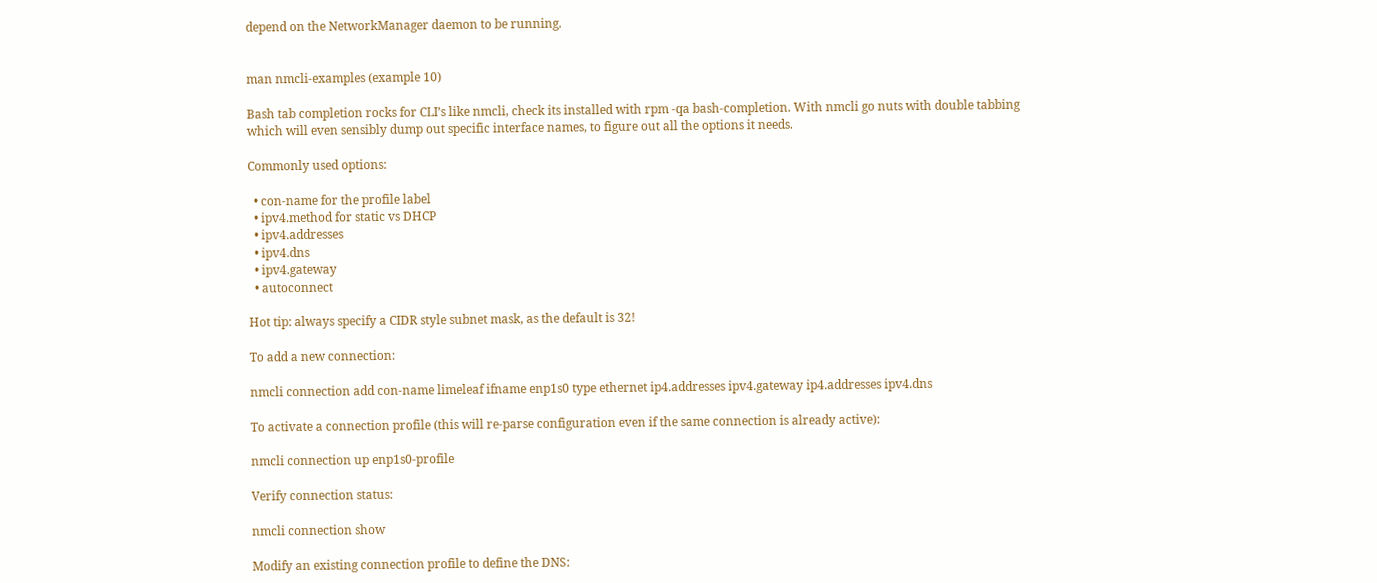depend on the NetworkManager daemon to be running.


man nmcli-examples (example 10)

Bash tab completion rocks for CLI’s like nmcli, check its installed with rpm -qa bash-completion. With nmcli go nuts with double tabbing which will even sensibly dump out specific interface names, to figure out all the options it needs.

Commonly used options:

  • con-name for the profile label
  • ipv4.method for static vs DHCP
  • ipv4.addresses
  • ipv4.dns
  • ipv4.gateway
  • autoconnect

Hot tip: always specify a CIDR style subnet mask, as the default is 32!

To add a new connection:

nmcli connection add con-name limeleaf ifname enp1s0 type ethernet ip4.addresses ipv4.gateway ip4.addresses ipv4.dns

To activate a connection profile (this will re-parse configuration even if the same connection is already active):

nmcli connection up enp1s0-profile

Verify connection status:

nmcli connection show

Modify an existing connection profile to define the DNS: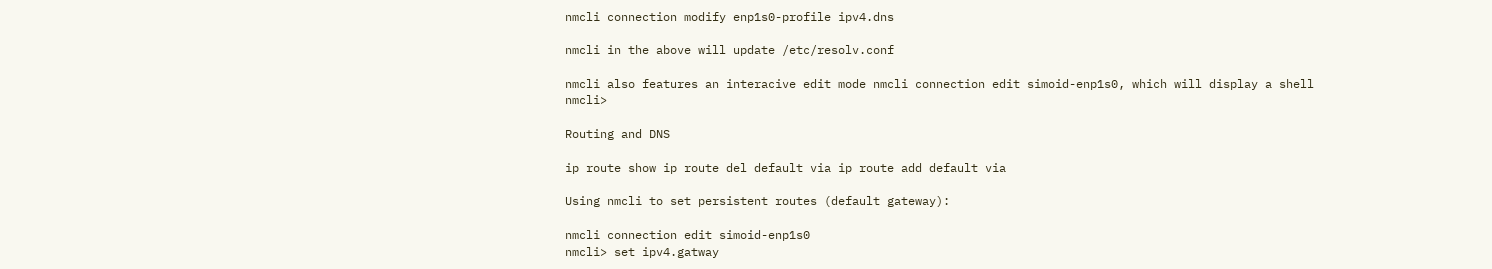nmcli connection modify enp1s0-profile ipv4.dns

nmcli in the above will update /etc/resolv.conf

nmcli also features an interacive edit mode nmcli connection edit simoid-enp1s0, which will display a shell nmcli>

Routing and DNS

ip route show ip route del default via ip route add default via

Using nmcli to set persistent routes (default gateway):

nmcli connection edit simoid-enp1s0
nmcli> set ipv4.gatway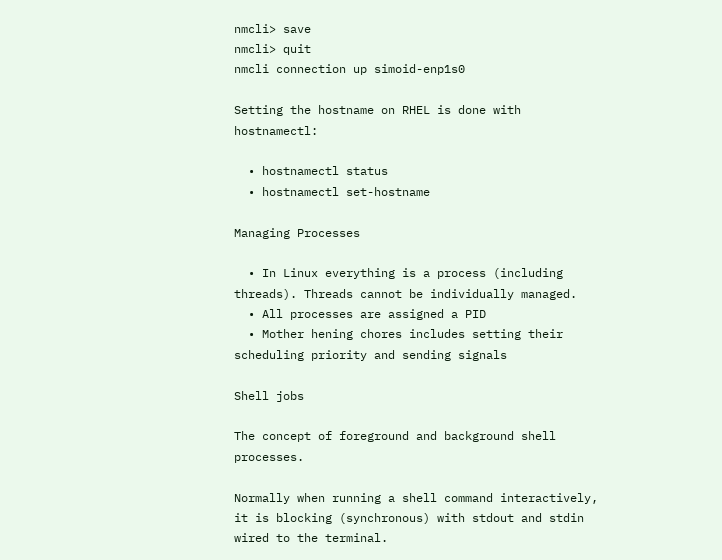nmcli> save
nmcli> quit
nmcli connection up simoid-enp1s0

Setting the hostname on RHEL is done with hostnamectl:

  • hostnamectl status
  • hostnamectl set-hostname

Managing Processes

  • In Linux everything is a process (including threads). Threads cannot be individually managed.
  • All processes are assigned a PID
  • Mother hening chores includes setting their scheduling priority and sending signals

Shell jobs

The concept of foreground and background shell processes.

Normally when running a shell command interactively, it is blocking (synchronous) with stdout and stdin wired to the terminal.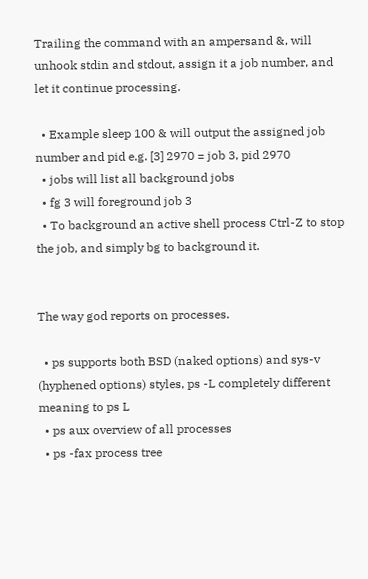Trailing the command with an ampersand &, will unhook stdin and stdout, assign it a job number, and let it continue processing.

  • Example sleep 100 & will output the assigned job number and pid e.g. [3] 2970 = job 3, pid 2970
  • jobs will list all background jobs
  • fg 3 will foreground job 3
  • To background an active shell process Ctrl-Z to stop the job, and simply bg to background it.


The way god reports on processes.

  • ps supports both BSD (naked options) and sys-v (hyphened options) styles, ps -L completely different meaning to ps L
  • ps aux overview of all processes
  • ps -fax process tree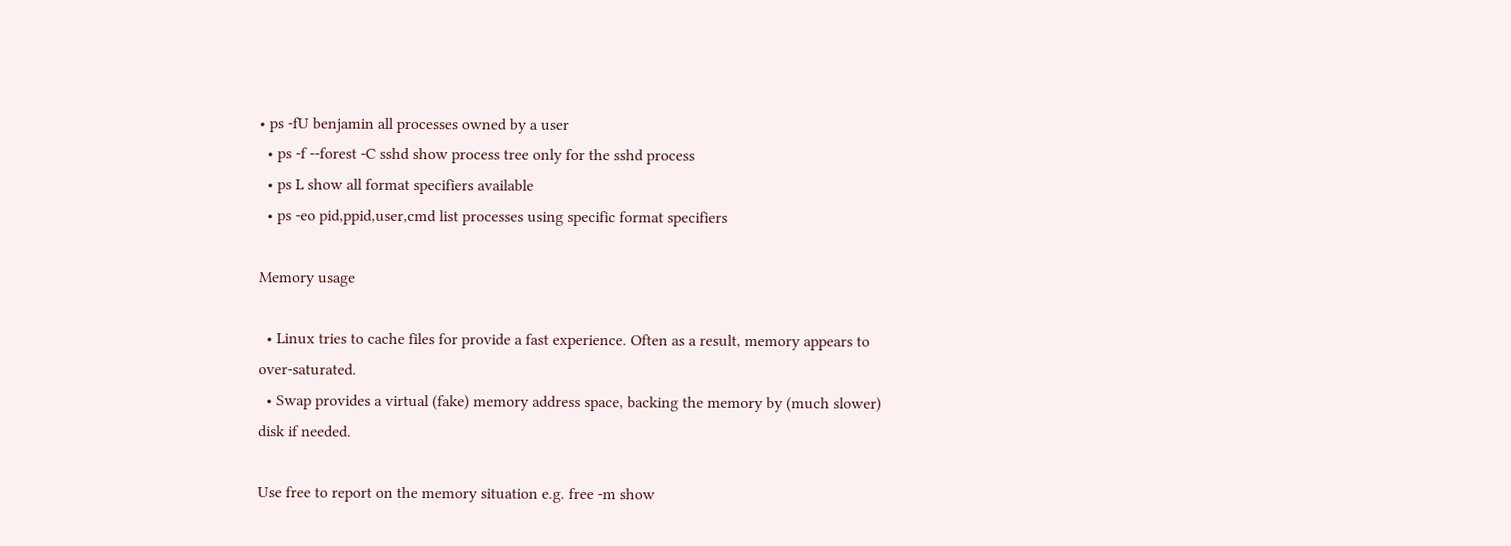• ps -fU benjamin all processes owned by a user
  • ps -f --forest -C sshd show process tree only for the sshd process
  • ps L show all format specifiers available
  • ps -eo pid,ppid,user,cmd list processes using specific format specifiers

Memory usage

  • Linux tries to cache files for provide a fast experience. Often as a result, memory appears to over-saturated.
  • Swap provides a virtual (fake) memory address space, backing the memory by (much slower) disk if needed.

Use free to report on the memory situation e.g. free -m show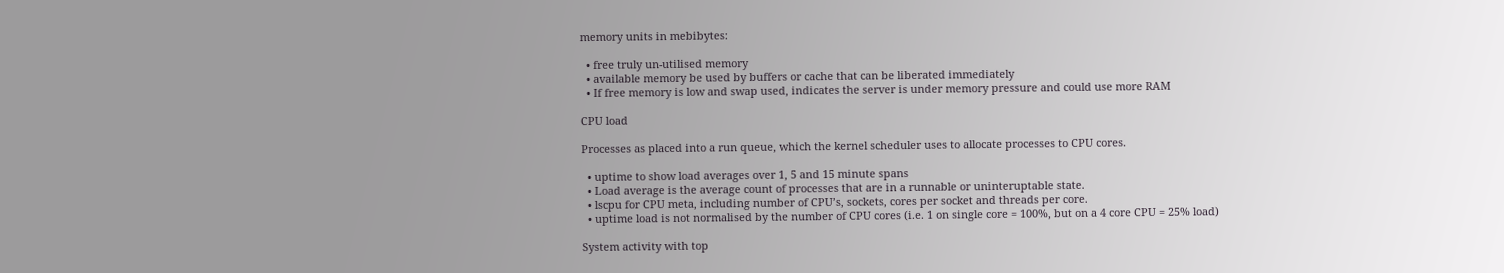memory units in mebibytes:

  • free truly un-utilised memory
  • available memory be used by buffers or cache that can be liberated immediately
  • If free memory is low and swap used, indicates the server is under memory pressure and could use more RAM

CPU load

Processes as placed into a run queue, which the kernel scheduler uses to allocate processes to CPU cores.

  • uptime to show load averages over 1, 5 and 15 minute spans
  • Load average is the average count of processes that are in a runnable or uninteruptable state.
  • lscpu for CPU meta, including number of CPU’s, sockets, cores per socket and threads per core.
  • uptime load is not normalised by the number of CPU cores (i.e. 1 on single core = 100%, but on a 4 core CPU = 25% load)

System activity with top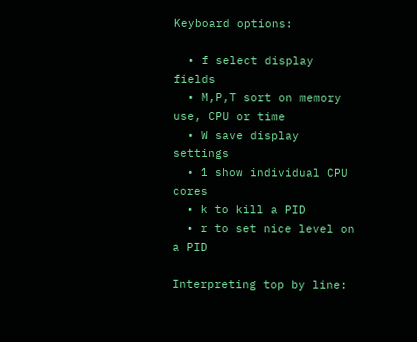Keyboard options:

  • f select display fields
  • M,P,T sort on memory use, CPU or time
  • W save display settings
  • 1 show individual CPU cores
  • k to kill a PID
  • r to set nice level on a PID

Interpreting top by line: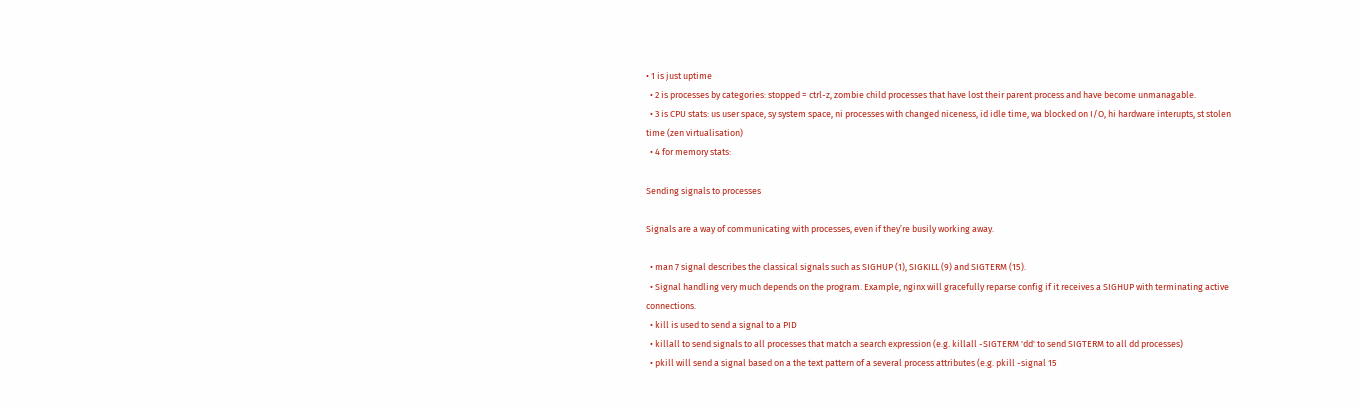• 1 is just uptime
  • 2 is processes by categories: stopped = ctrl-z, zombie child processes that have lost their parent process and have become unmanagable.
  • 3 is CPU stats: us user space, sy system space, ni processes with changed niceness, id idle time, wa blocked on I/O, hi hardware interupts, st stolen time (zen virtualisation)
  • 4 for memory stats:

Sending signals to processes

Signals are a way of communicating with processes, even if they’re busily working away.

  • man 7 signal describes the classical signals such as SIGHUP (1), SIGKILL (9) and SIGTERM (15).
  • Signal handling very much depends on the program. Example, nginx will gracefully reparse config if it receives a SIGHUP with terminating active connections.
  • kill is used to send a signal to a PID
  • killall to send signals to all processes that match a search expression (e.g. killall -SIGTERM 'dd' to send SIGTERM to all dd processes)
  • pkill will send a signal based on a the text pattern of a several process attributes (e.g. pkill -signal 15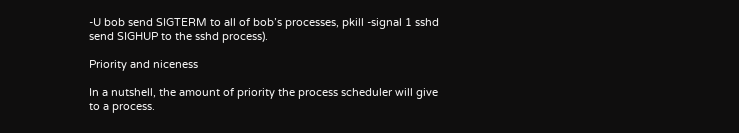-U bob send SIGTERM to all of bob’s processes, pkill -signal 1 sshd send SIGHUP to the sshd process).

Priority and niceness

In a nutshell, the amount of priority the process scheduler will give to a process.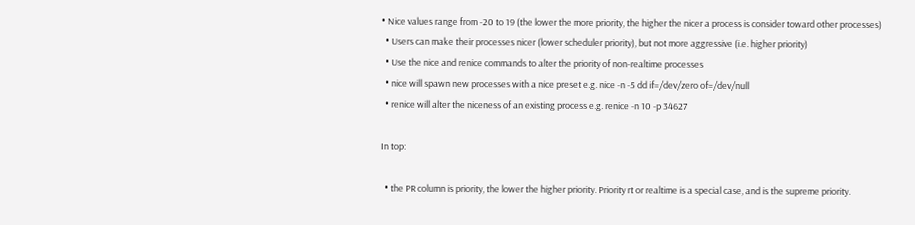• Nice values range from -20 to 19 (the lower the more priority, the higher the nicer a process is consider toward other processes)
  • Users can make their processes nicer (lower scheduler priority), but not more aggressive (i.e. higher priority)
  • Use the nice and renice commands to alter the priority of non-realtime processes
  • nice will spawn new processes with a nice preset e.g. nice -n -5 dd if=/dev/zero of=/dev/null
  • renice will alter the niceness of an existing process e.g. renice -n 10 -p 34627

In top:

  • the PR column is priority, the lower the higher priority. Priority rt or realtime is a special case, and is the supreme priority.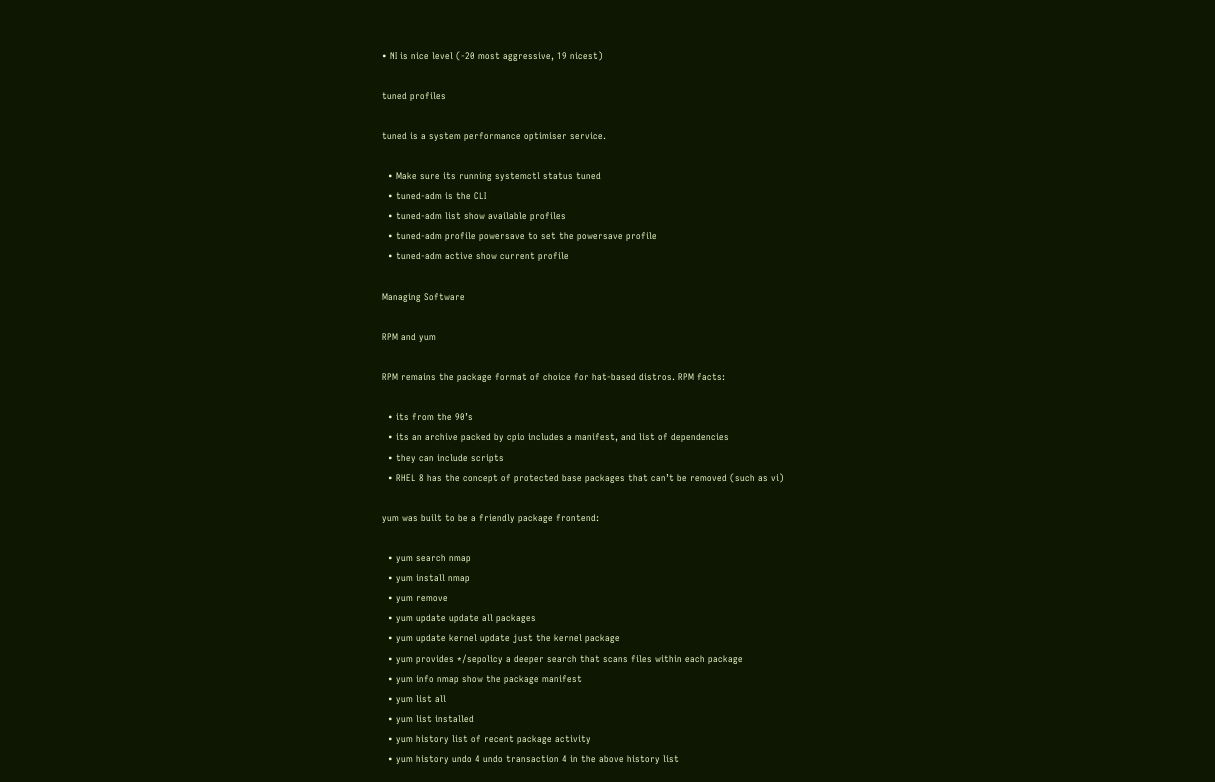• NI is nice level (-20 most aggressive, 19 nicest)

tuned profiles

tuned is a system performance optimiser service.

  • Make sure its running systemctl status tuned
  • tuned-adm is the CLI
  • tuned-adm list show available profiles
  • tuned-adm profile powersave to set the powersave profile
  • tuned-adm active show current profile

Managing Software

RPM and yum

RPM remains the package format of choice for hat-based distros. RPM facts:

  • its from the 90’s
  • its an archive packed by cpio includes a manifest, and list of dependencies
  • they can include scripts
  • RHEL 8 has the concept of protected base packages that can’t be removed (such as vi)

yum was built to be a friendly package frontend:

  • yum search nmap
  • yum install nmap
  • yum remove
  • yum update update all packages
  • yum update kernel update just the kernel package
  • yum provides */sepolicy a deeper search that scans files within each package
  • yum info nmap show the package manifest
  • yum list all
  • yum list installed
  • yum history list of recent package activity
  • yum history undo 4 undo transaction 4 in the above history list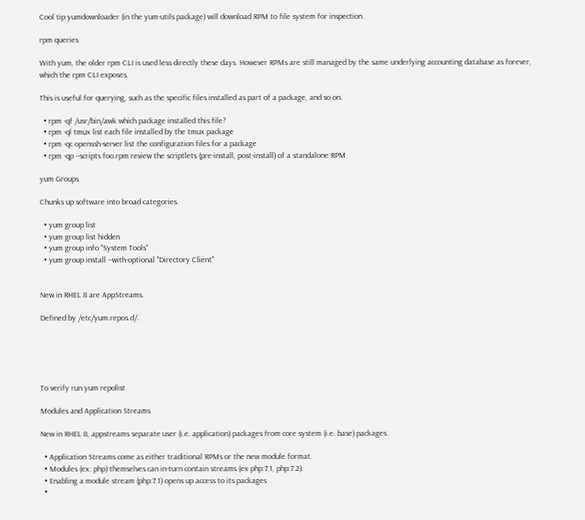Cool tip yumdownloader (in the yum-utils package) will download RPM to file system for inspection.

rpm queries

With yum, the older rpm CLI is used less directly these days. However RPMs are still managed by the same underlying accounting database as forever, which the rpm CLI exposes.

This is useful for querying, such as the specific files installed as part of a package, and so on.

  • rpm -qf /usr/bin/awk which package installed this file?
  • rpm -ql tmux list each file installed by the tmux package
  • rpm -qc openssh-server list the configuration files for a package
  • rpm -qp --scripts foo.rpm review the scriptlets (pre-install, post-install) of a standalone RPM

yum Groups

Chunks up software into broad categories.

  • yum group list
  • yum group list hidden
  • yum group info "System Tools"
  • yum group install --with-optional "Directory Client"


New in RHEL 8 are AppStreams.

Defined by /etc/yum.repos.d/.





To verify run yum repolist

Modules and Application Streams

New in RHEL 8, appstreams separate user (i.e. application) packages from core system (i.e. base) packages.

  • Application Streams come as either traditional RPMs or the new module format.
  • Modules (ex: php) themselves can in-turn contain streams (ex php:7.1, php:7.2).
  • Enabling a module stream (php:7.1) opens up access to its packages
  •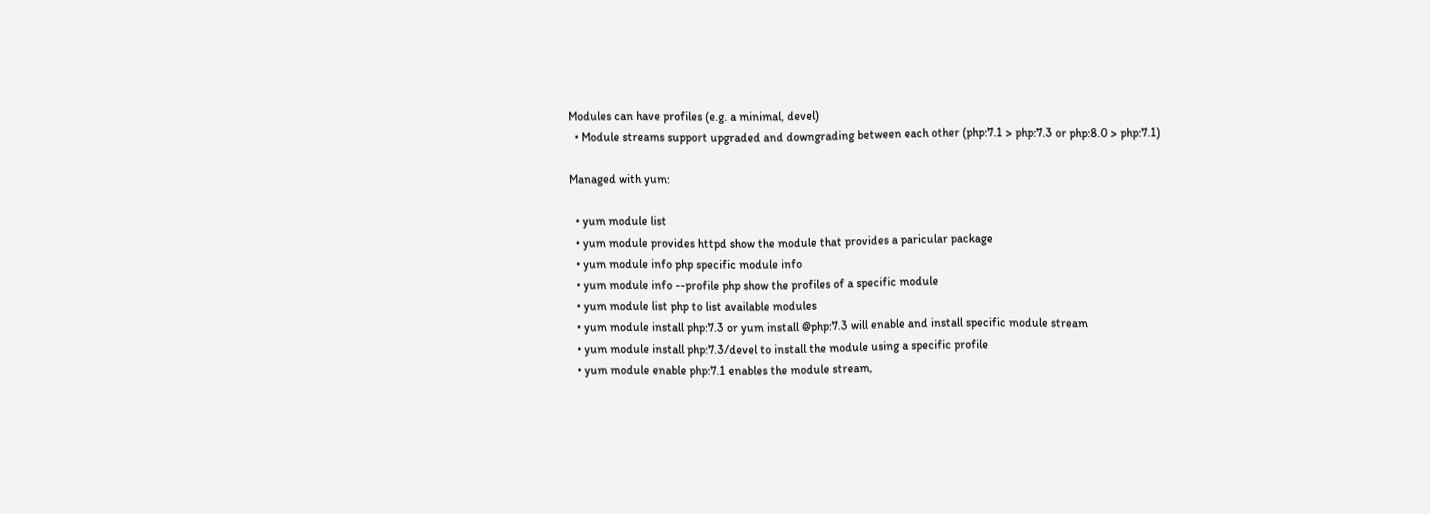Modules can have profiles (e.g. a minimal, devel)
  • Module streams support upgraded and downgrading between each other (php:7.1 > php:7.3 or php:8.0 > php:7.1)

Managed with yum:

  • yum module list
  • yum module provides httpd show the module that provides a paricular package
  • yum module info php specific module info
  • yum module info --profile php show the profiles of a specific module
  • yum module list php to list available modules
  • yum module install php:7.3 or yum install @php:7.3 will enable and install specific module stream
  • yum module install php:7.3/devel to install the module using a specific profile
  • yum module enable php:7.1 enables the module stream,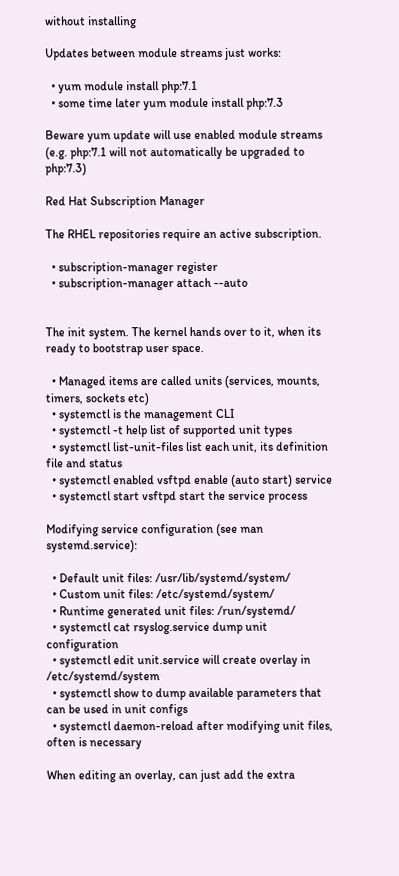without installing

Updates between module streams just works:

  • yum module install php:7.1
  • some time later yum module install php:7.3

Beware yum update will use enabled module streams (e.g. php:7.1 will not automatically be upgraded to php:7.3)

Red Hat Subscription Manager

The RHEL repositories require an active subscription.

  • subscription-manager register
  • subscription-manager attach --auto


The init system. The kernel hands over to it, when its ready to bootstrap user space.

  • Managed items are called units (services, mounts, timers, sockets etc)
  • systemctl is the management CLI
  • systemctl -t help list of supported unit types
  • systemctl list-unit-files list each unit, its definition file and status
  • systemctl enabled vsftpd enable (auto start) service
  • systemctl start vsftpd start the service process

Modifying service configuration (see man systemd.service):

  • Default unit files: /usr/lib/systemd/system/
  • Custom unit files: /etc/systemd/system/
  • Runtime generated unit files: /run/systemd/
  • systemctl cat rsyslog.service dump unit configuration
  • systemctl edit unit.service will create overlay in /etc/systemd/system
  • systemctl show to dump available parameters that can be used in unit configs
  • systemctl daemon-reload after modifying unit files, often is necessary

When editing an overlay, can just add the extra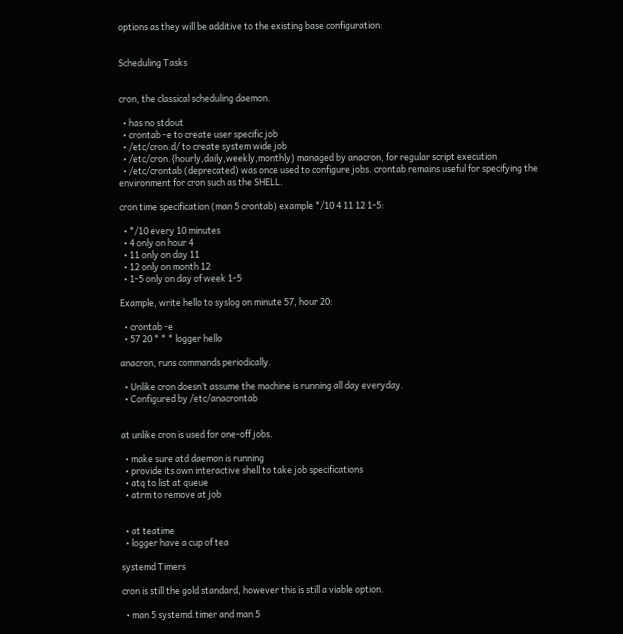options as they will be additive to the existing base configuration:


Scheduling Tasks


cron, the classical scheduling daemon.

  • has no stdout
  • crontab -e to create user specific job
  • /etc/cron.d/ to create system wide job
  • /etc/cron.{hourly,daily,weekly,monthly} managed by anacron, for regular script execution
  • /etc/crontab (deprecated) was once used to configure jobs. crontab remains useful for specifying the environment for cron such as the SHELL.

cron time specification (man 5 crontab) example */10 4 11 12 1-5:

  • */10 every 10 minutes
  • 4 only on hour 4
  • 11 only on day 11
  • 12 only on month 12
  • 1-5 only on day of week 1-5

Example, write hello to syslog on minute 57, hour 20:

  • crontab -e
  • 57 20 * * * logger hello

anacron, runs commands periodically.

  • Unlike cron doesn’t assume the machine is running all day everyday.
  • Configured by /etc/anacrontab


at unlike cron is used for one-off jobs.

  • make sure atd daemon is running
  • provide its own interactive shell to take job specifications
  • atq to list at queue
  • atrm to remove at job


  • at teatime
  • logger have a cup of tea

systemd Timers

cron is still the gold standard, however this is still a viable option.

  • man 5 systemd.timer and man 5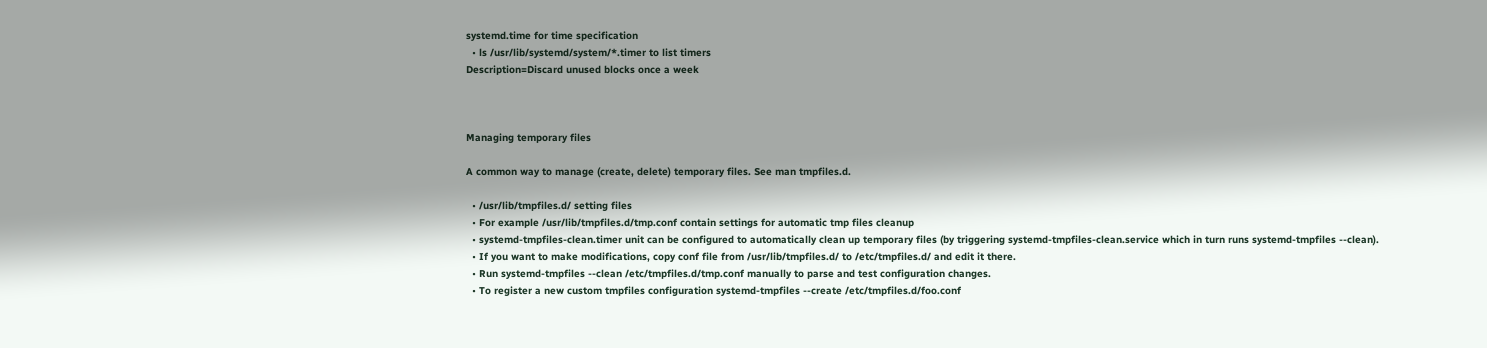systemd.time for time specification
  • ls /usr/lib/systemd/system/*.timer to list timers
Description=Discard unused blocks once a week



Managing temporary files

A common way to manage (create, delete) temporary files. See man tmpfiles.d.

  • /usr/lib/tmpfiles.d/ setting files
  • For example /usr/lib/tmpfiles.d/tmp.conf contain settings for automatic tmp files cleanup
  • systemd-tmpfiles-clean.timer unit can be configured to automatically clean up temporary files (by triggering systemd-tmpfiles-clean.service which in turn runs systemd-tmpfiles --clean).
  • If you want to make modifications, copy conf file from /usr/lib/tmpfiles.d/ to /etc/tmpfiles.d/ and edit it there.
  • Run systemd-tmpfiles --clean /etc/tmpfiles.d/tmp.conf manually to parse and test configuration changes.
  • To register a new custom tmpfiles configuration systemd-tmpfiles --create /etc/tmpfiles.d/foo.conf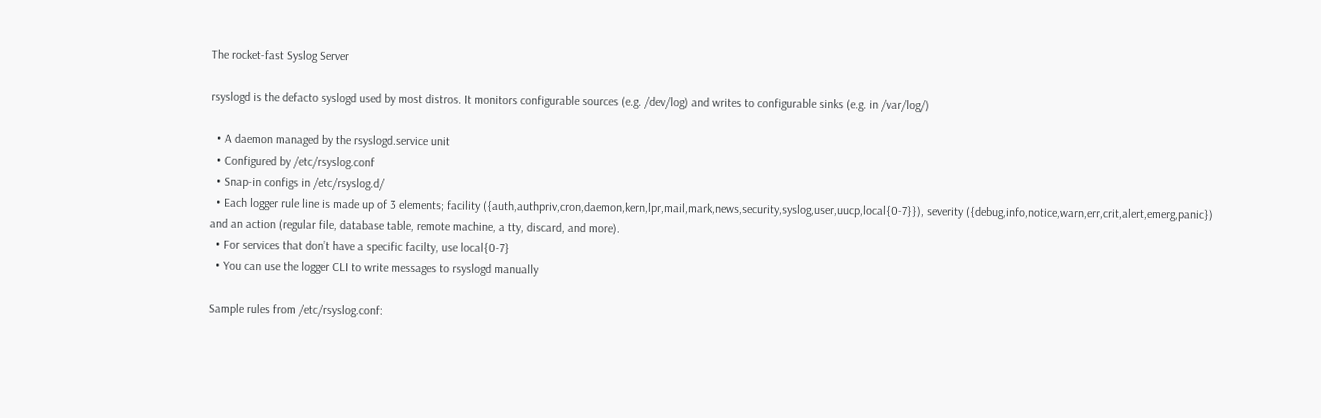The rocket-fast Syslog Server

rsyslogd is the defacto syslogd used by most distros. It monitors configurable sources (e.g. /dev/log) and writes to configurable sinks (e.g. in /var/log/)

  • A daemon managed by the rsyslogd.service unit
  • Configured by /etc/rsyslog.conf
  • Snap-in configs in /etc/rsyslog.d/
  • Each logger rule line is made up of 3 elements; facility ({auth,authpriv,cron,daemon,kern,lpr,mail,mark,news,security,syslog,user,uucp,local{0-7}}), severity ({debug,info,notice,warn,err,crit,alert,emerg,panic}) and an action (regular file, database table, remote machine, a tty, discard, and more).
  • For services that don’t have a specific facilty, use local{0-7}
  • You can use the logger CLI to write messages to rsyslogd manually

Sample rules from /etc/rsyslog.conf: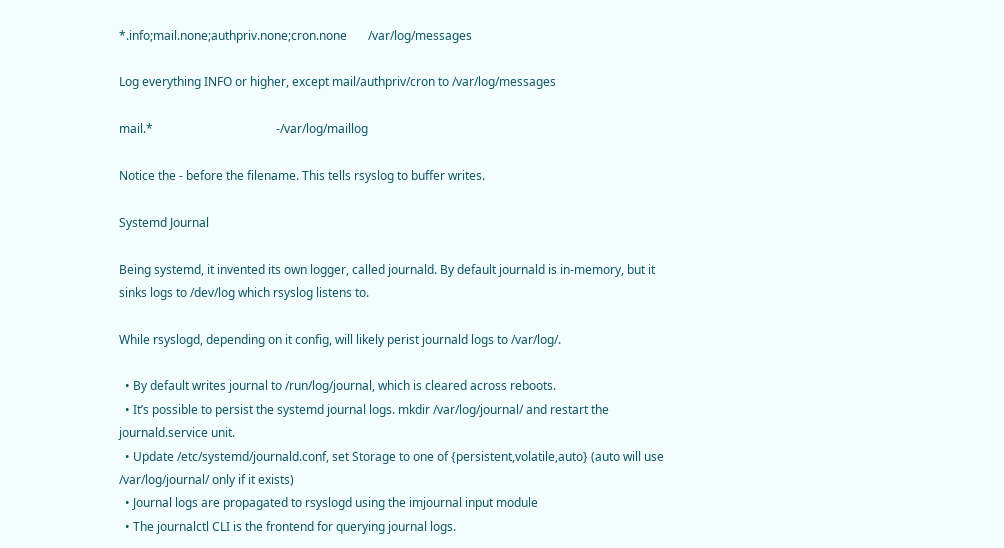*.info;mail.none;authpriv.none;cron.none       /var/log/messages

Log everything INFO or higher, except mail/authpriv/cron to /var/log/messages

mail.*                                         -/var/log/maillog

Notice the - before the filename. This tells rsyslog to buffer writes.

Systemd Journal

Being systemd, it invented its own logger, called journald. By default journald is in-memory, but it sinks logs to /dev/log which rsyslog listens to.

While rsyslogd, depending on it config, will likely perist journald logs to /var/log/.

  • By default writes journal to /run/log/journal, which is cleared across reboots.
  • It’s possible to persist the systemd journal logs. mkdir /var/log/journal/ and restart the journald.service unit.
  • Update /etc/systemd/journald.conf, set Storage to one of {persistent,volatile,auto} (auto will use /var/log/journal/ only if it exists)
  • Journal logs are propagated to rsyslogd using the imjournal input module
  • The journalctl CLI is the frontend for querying journal logs.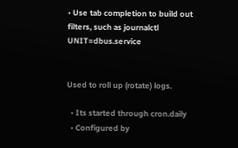• Use tab completion to build out filters, such as journalctl UNIT=dbus.service


Used to roll up (rotate) logs.

  • Its started through cron.daily
  • Configured by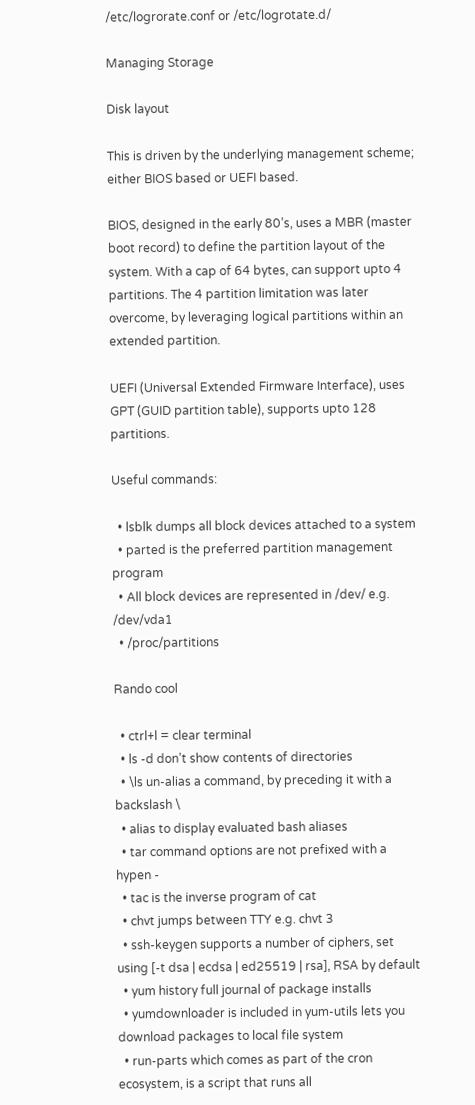/etc/logrorate.conf or /etc/logrotate.d/

Managing Storage

Disk layout

This is driven by the underlying management scheme; either BIOS based or UEFI based.

BIOS, designed in the early 80’s, uses a MBR (master boot record) to define the partition layout of the system. With a cap of 64 bytes, can support upto 4 partitions. The 4 partition limitation was later overcome, by leveraging logical partitions within an extended partition.

UEFI (Universal Extended Firmware Interface), uses GPT (GUID partition table), supports upto 128 partitions.

Useful commands:

  • lsblk dumps all block devices attached to a system
  • parted is the preferred partition management program
  • All block devices are represented in /dev/ e.g. /dev/vda1
  • /proc/partitions

Rando cool

  • ctrl+l = clear terminal
  • ls -d don’t show contents of directories
  • \ls un-alias a command, by preceding it with a backslash \
  • alias to display evaluated bash aliases
  • tar command options are not prefixed with a hypen -
  • tac is the inverse program of cat
  • chvt jumps between TTY e.g. chvt 3
  • ssh-keygen supports a number of ciphers, set using [-t dsa | ecdsa | ed25519 | rsa], RSA by default
  • yum history full journal of package installs
  • yumdownloader is included in yum-utils lets you download packages to local file system
  • run-parts which comes as part of the cron ecosystem, is a script that runs all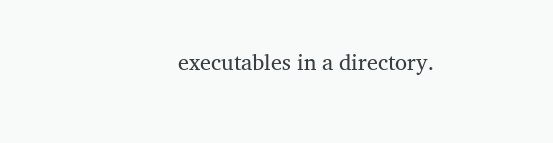executables in a directory.